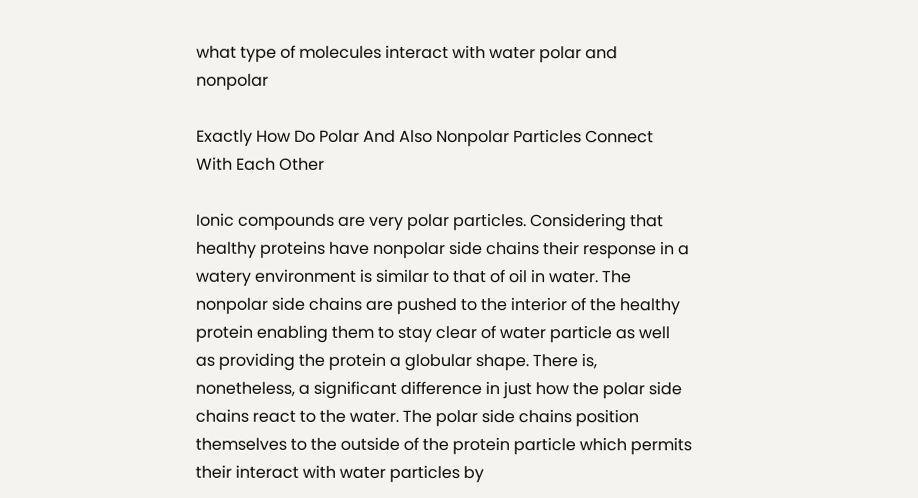what type of molecules interact with water polar and nonpolar

Exactly How Do Polar And Also Nonpolar Particles Connect With Each Other

Ionic compounds are very polar particles. Considering that healthy proteins have nonpolar side chains their response in a watery environment is similar to that of oil in water. The nonpolar side chains are pushed to the interior of the healthy protein enabling them to stay clear of water particle as well as providing the protein a globular shape. There is, nonetheless, a significant difference in just how the polar side chains react to the water. The polar side chains position themselves to the outside of the protein particle which permits their interact with water particles by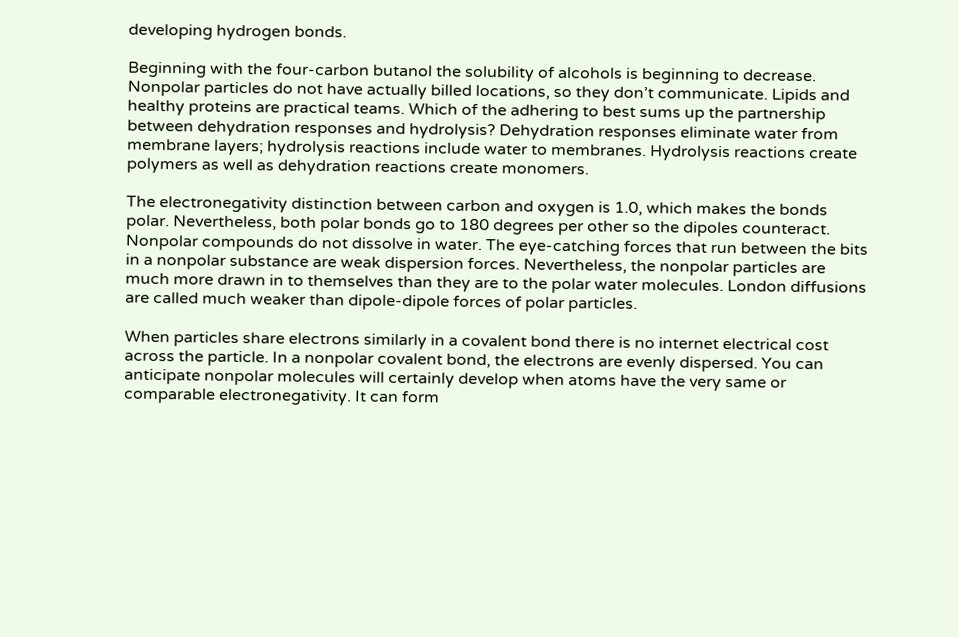developing hydrogen bonds.

Beginning with the four-carbon butanol the solubility of alcohols is beginning to decrease. Nonpolar particles do not have actually billed locations, so they don’t communicate. Lipids and healthy proteins are practical teams. Which of the adhering to best sums up the partnership between dehydration responses and hydrolysis? Dehydration responses eliminate water from membrane layers; hydrolysis reactions include water to membranes. Hydrolysis reactions create polymers as well as dehydration reactions create monomers.

The electronegativity distinction between carbon and oxygen is 1.0, which makes the bonds polar. Nevertheless, both polar bonds go to 180 degrees per other so the dipoles counteract. Nonpolar compounds do not dissolve in water. The eye-catching forces that run between the bits in a nonpolar substance are weak dispersion forces. Nevertheless, the nonpolar particles are much more drawn in to themselves than they are to the polar water molecules. London diffusions are called much weaker than dipole-dipole forces of polar particles.

When particles share electrons similarly in a covalent bond there is no internet electrical cost across the particle. In a nonpolar covalent bond, the electrons are evenly dispersed. You can anticipate nonpolar molecules will certainly develop when atoms have the very same or comparable electronegativity. It can form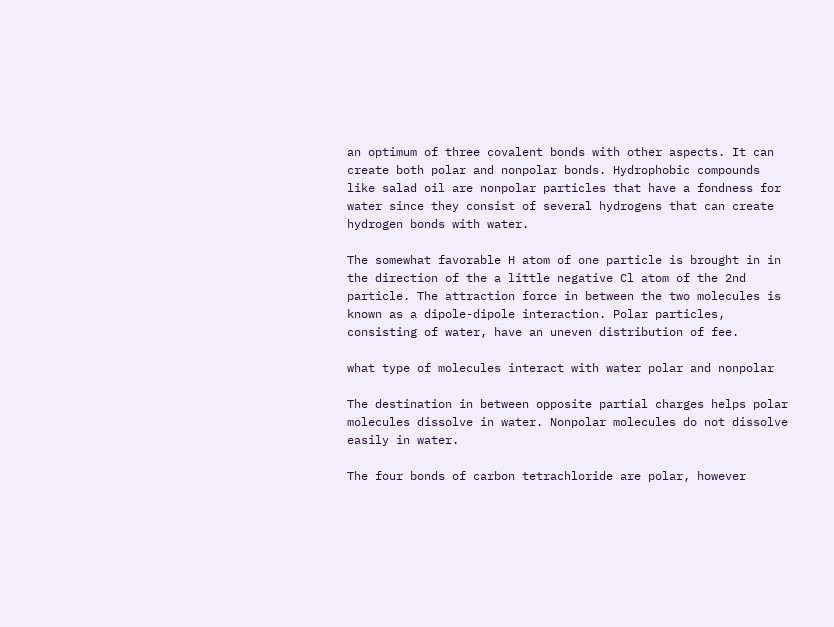an optimum of three covalent bonds with other aspects. It can create both polar and nonpolar bonds. Hydrophobic compounds like salad oil are nonpolar particles that have a fondness for water since they consist of several hydrogens that can create hydrogen bonds with water.

The somewhat favorable H atom of one particle is brought in in the direction of the a little negative Cl atom of the 2nd particle. The attraction force in between the two molecules is known as a dipole-dipole interaction. Polar particles, consisting of water, have an uneven distribution of fee.

what type of molecules interact with water polar and nonpolar

The destination in between opposite partial charges helps polar molecules dissolve in water. Nonpolar molecules do not dissolve easily in water.

The four bonds of carbon tetrachloride are polar, however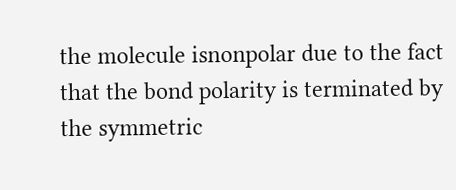the molecule isnonpolar due to the fact that the bond polarity is terminated by the symmetric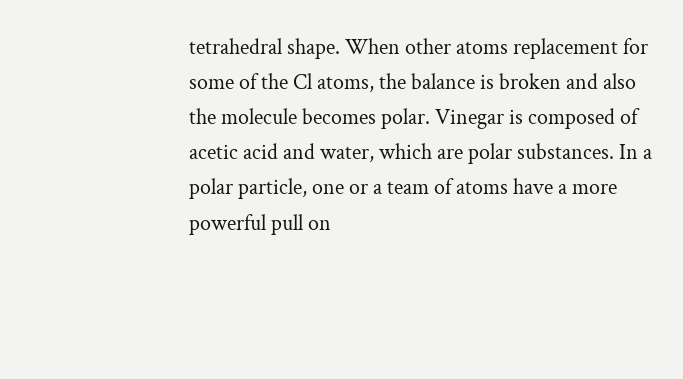tetrahedral shape. When other atoms replacement for some of the Cl atoms, the balance is broken and also the molecule becomes polar. Vinegar is composed of acetic acid and water, which are polar substances. In a polar particle, one or a team of atoms have a more powerful pull on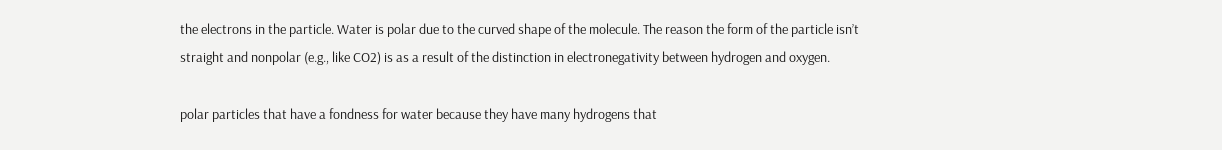the electrons in the particle. Water is polar due to the curved shape of the molecule. The reason the form of the particle isn’t straight and nonpolar (e.g., like CO2) is as a result of the distinction in electronegativity between hydrogen and oxygen.

polar particles that have a fondness for water because they have many hydrogens that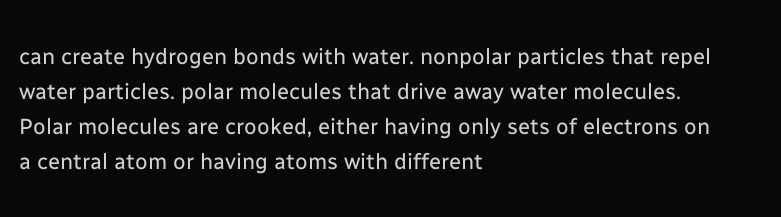can create hydrogen bonds with water. nonpolar particles that repel water particles. polar molecules that drive away water molecules. Polar molecules are crooked, either having only sets of electrons on a central atom or having atoms with different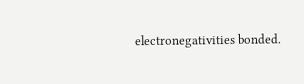electronegativities bonded.